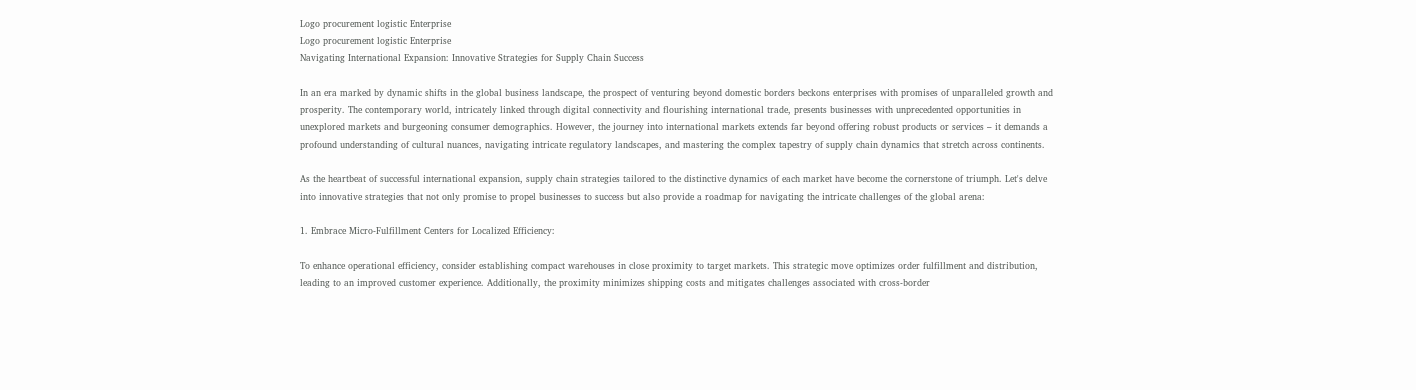Logo procurement logistic Enterprise
Logo procurement logistic Enterprise
Navigating International Expansion: Innovative Strategies for Supply Chain Success

In an era marked by dynamic shifts in the global business landscape, the prospect of venturing beyond domestic borders beckons enterprises with promises of unparalleled growth and prosperity. The contemporary world, intricately linked through digital connectivity and flourishing international trade, presents businesses with unprecedented opportunities in unexplored markets and burgeoning consumer demographics. However, the journey into international markets extends far beyond offering robust products or services – it demands a profound understanding of cultural nuances, navigating intricate regulatory landscapes, and mastering the complex tapestry of supply chain dynamics that stretch across continents.

As the heartbeat of successful international expansion, supply chain strategies tailored to the distinctive dynamics of each market have become the cornerstone of triumph. Let's delve into innovative strategies that not only promise to propel businesses to success but also provide a roadmap for navigating the intricate challenges of the global arena:

1. Embrace Micro-Fulfillment Centers for Localized Efficiency:

To enhance operational efficiency, consider establishing compact warehouses in close proximity to target markets. This strategic move optimizes order fulfillment and distribution, leading to an improved customer experience. Additionally, the proximity minimizes shipping costs and mitigates challenges associated with cross-border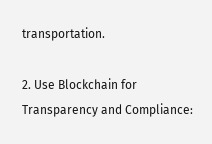transportation.

2. Use Blockchain for Transparency and Compliance: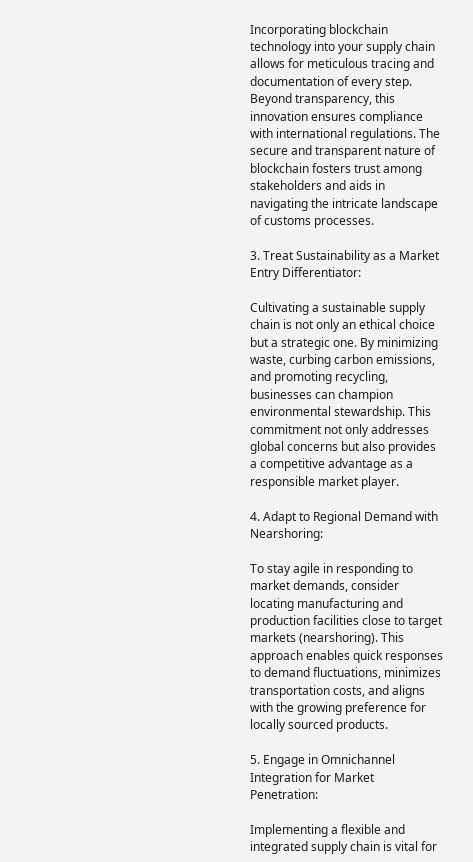Incorporating blockchain technology into your supply chain allows for meticulous tracing and documentation of every step. Beyond transparency, this innovation ensures compliance with international regulations. The secure and transparent nature of blockchain fosters trust among stakeholders and aids in navigating the intricate landscape of customs processes.

3. Treat Sustainability as a Market Entry Differentiator:

Cultivating a sustainable supply chain is not only an ethical choice but a strategic one. By minimizing waste, curbing carbon emissions, and promoting recycling, businesses can champion environmental stewardship. This commitment not only addresses global concerns but also provides a competitive advantage as a responsible market player.

4. Adapt to Regional Demand with Nearshoring:

To stay agile in responding to market demands, consider locating manufacturing and production facilities close to target markets (nearshoring). This approach enables quick responses to demand fluctuations, minimizes transportation costs, and aligns with the growing preference for locally sourced products.

5. Engage in Omnichannel Integration for Market Penetration:

Implementing a flexible and integrated supply chain is vital for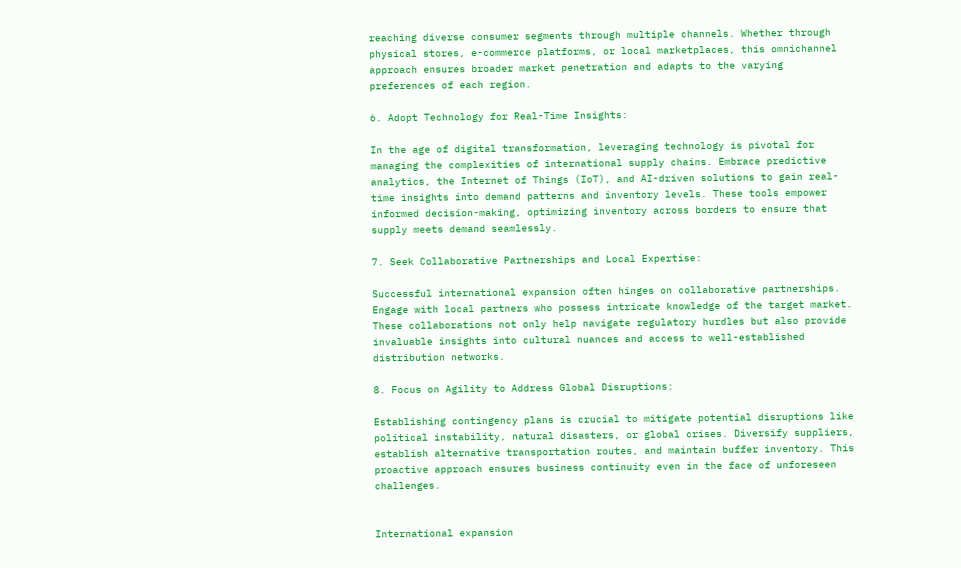reaching diverse consumer segments through multiple channels. Whether through physical stores, e-commerce platforms, or local marketplaces, this omnichannel approach ensures broader market penetration and adapts to the varying preferences of each region.

6. Adopt Technology for Real-Time Insights:

In the age of digital transformation, leveraging technology is pivotal for managing the complexities of international supply chains. Embrace predictive analytics, the Internet of Things (IoT), and AI-driven solutions to gain real-time insights into demand patterns and inventory levels. These tools empower informed decision-making, optimizing inventory across borders to ensure that supply meets demand seamlessly.

7. Seek Collaborative Partnerships and Local Expertise:

Successful international expansion often hinges on collaborative partnerships. Engage with local partners who possess intricate knowledge of the target market. These collaborations not only help navigate regulatory hurdles but also provide invaluable insights into cultural nuances and access to well-established distribution networks.

8. Focus on Agility to Address Global Disruptions:

Establishing contingency plans is crucial to mitigate potential disruptions like political instability, natural disasters, or global crises. Diversify suppliers, establish alternative transportation routes, and maintain buffer inventory. This proactive approach ensures business continuity even in the face of unforeseen challenges.


International expansion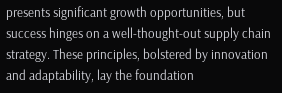presents significant growth opportunities, but success hinges on a well-thought-out supply chain strategy. These principles, bolstered by innovation and adaptability, lay the foundation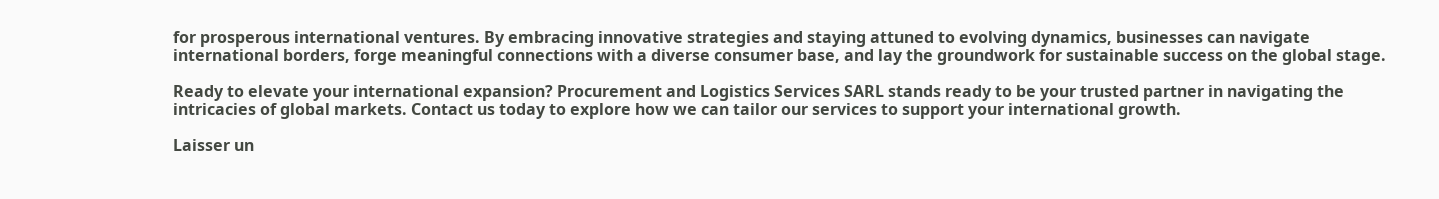for prosperous international ventures. By embracing innovative strategies and staying attuned to evolving dynamics, businesses can navigate international borders, forge meaningful connections with a diverse consumer base, and lay the groundwork for sustainable success on the global stage.

Ready to elevate your international expansion? Procurement and Logistics Services SARL stands ready to be your trusted partner in navigating the intricacies of global markets. Contact us today to explore how we can tailor our services to support your international growth.

Laisser un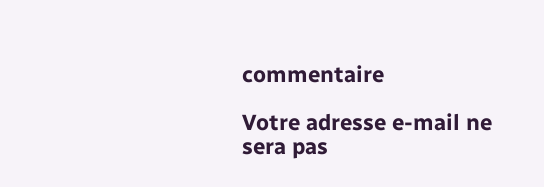commentaire

Votre adresse e-mail ne sera pas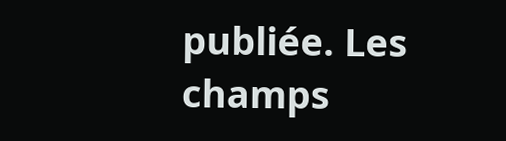publiée. Les champs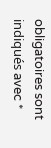obligatoires sont indiqués avec *